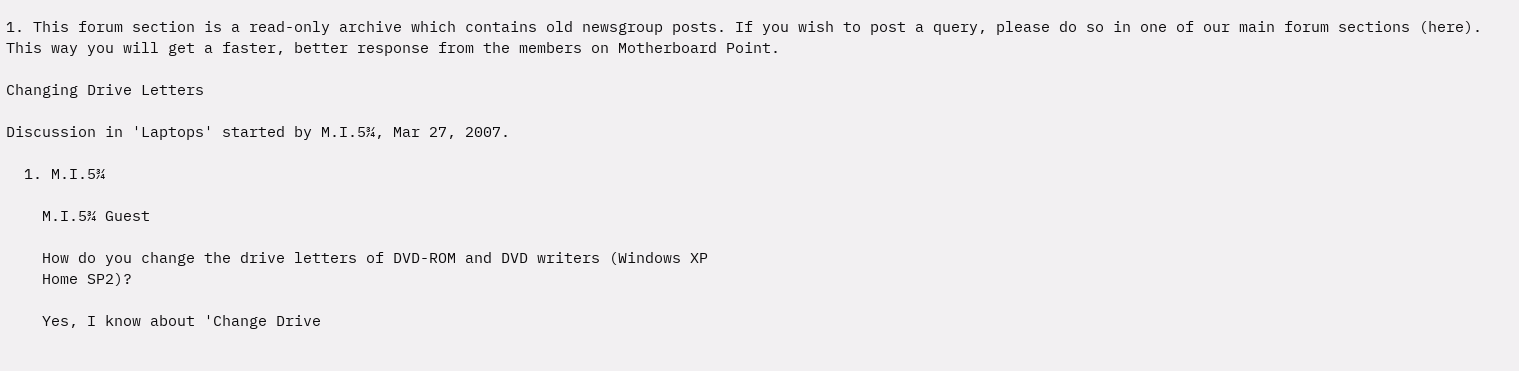1. This forum section is a read-only archive which contains old newsgroup posts. If you wish to post a query, please do so in one of our main forum sections (here). This way you will get a faster, better response from the members on Motherboard Point.

Changing Drive Letters

Discussion in 'Laptops' started by M.I.5¾, Mar 27, 2007.

  1. M.I.5¾

    M.I.5¾ Guest

    How do you change the drive letters of DVD-ROM and DVD writers (Windows XP
    Home SP2)?

    Yes, I know about 'Change Drive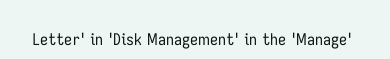Letter' in 'Disk Management' in the 'Manage'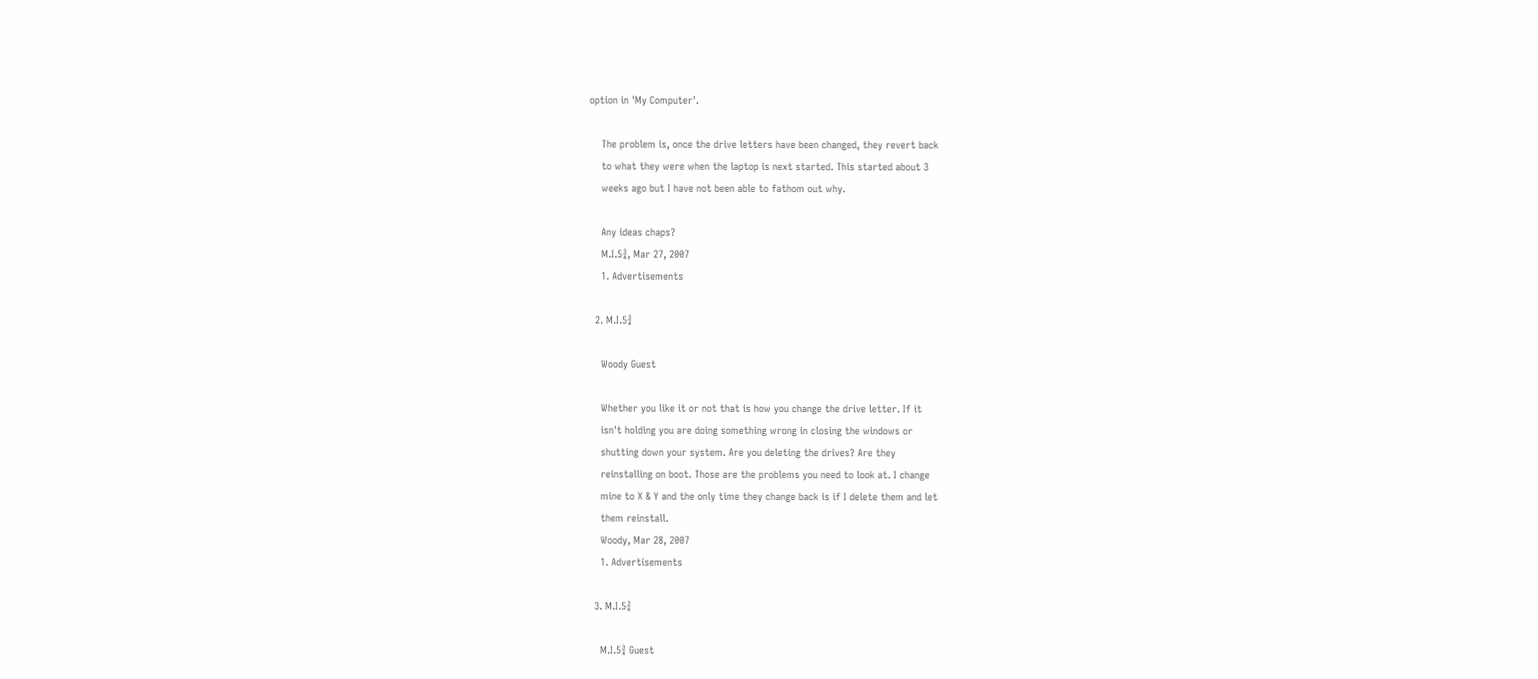option in 'My Computer'.

    The problem is, once the drive letters have been changed, they revert back
    to what they were when the laptop is next started. This started about 3
    weeks ago but I have not been able to fathom out why.

    Any ideas chaps?
    M.I.5¾, Mar 27, 2007
    1. Advertisements

  2. M.I.5¾

    Woody Guest

    Whether you like it or not that is how you change the drive letter. If it
    isn't holding you are doing something wrong in closing the windows or
    shutting down your system. Are you deleting the drives? Are they
    reinstalling on boot. Those are the problems you need to look at. I change
    mine to X & Y and the only time they change back is if I delete them and let
    them reinstall.
    Woody, Mar 28, 2007
    1. Advertisements

  3. M.I.5¾

    M.I.5¾ Guest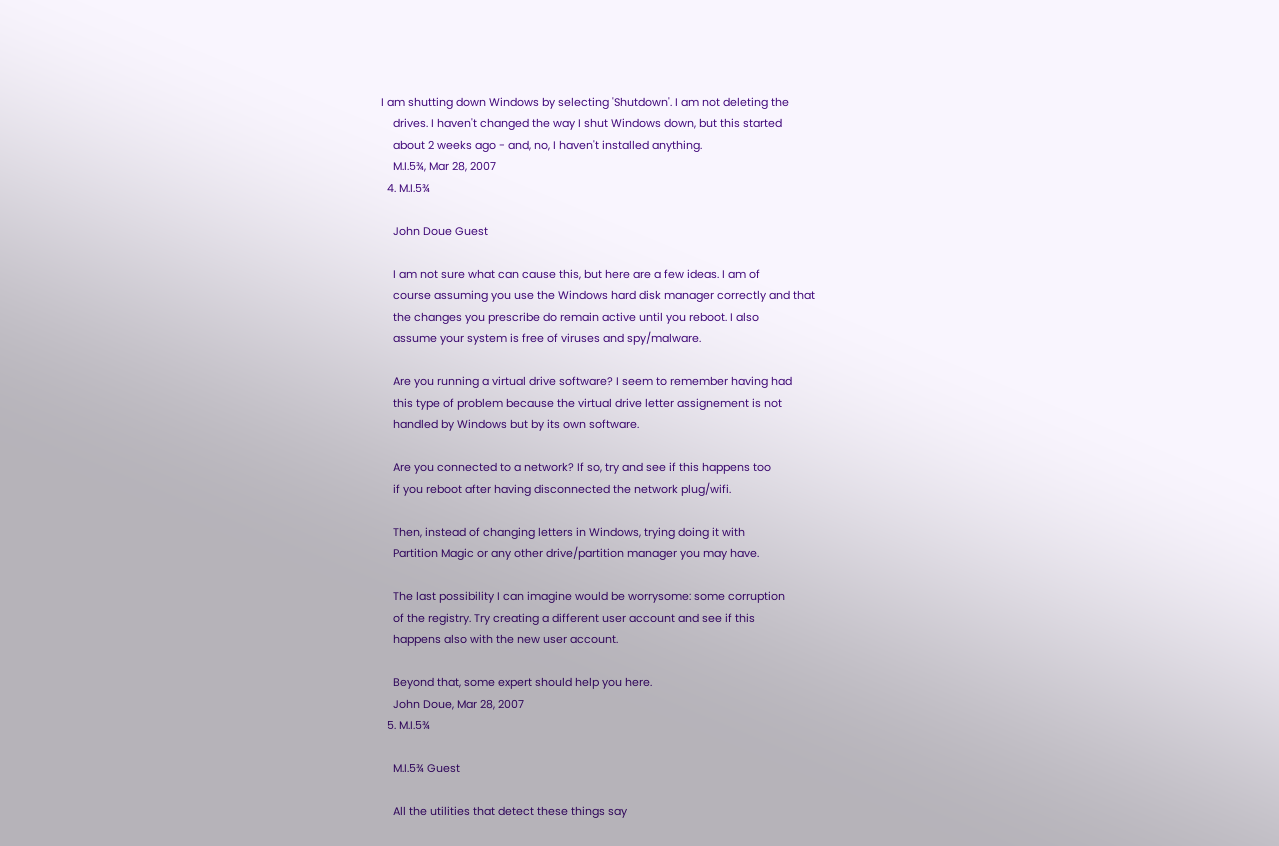I am shutting down Windows by selecting 'Shutdown'. I am not deleting the
    drives. I haven't changed the way I shut Windows down, but this started
    about 2 weeks ago - and, no, I haven't installed anything.
    M.I.5¾, Mar 28, 2007
  4. M.I.5¾

    John Doue Guest

    I am not sure what can cause this, but here are a few ideas. I am of
    course assuming you use the Windows hard disk manager correctly and that
    the changes you prescribe do remain active until you reboot. I also
    assume your system is free of viruses and spy/malware.

    Are you running a virtual drive software? I seem to remember having had
    this type of problem because the virtual drive letter assignement is not
    handled by Windows but by its own software.

    Are you connected to a network? If so, try and see if this happens too
    if you reboot after having disconnected the network plug/wifi.

    Then, instead of changing letters in Windows, trying doing it with
    Partition Magic or any other drive/partition manager you may have.

    The last possibility I can imagine would be worrysome: some corruption
    of the registry. Try creating a different user account and see if this
    happens also with the new user account.

    Beyond that, some expert should help you here.
    John Doue, Mar 28, 2007
  5. M.I.5¾

    M.I.5¾ Guest

    All the utilities that detect these things say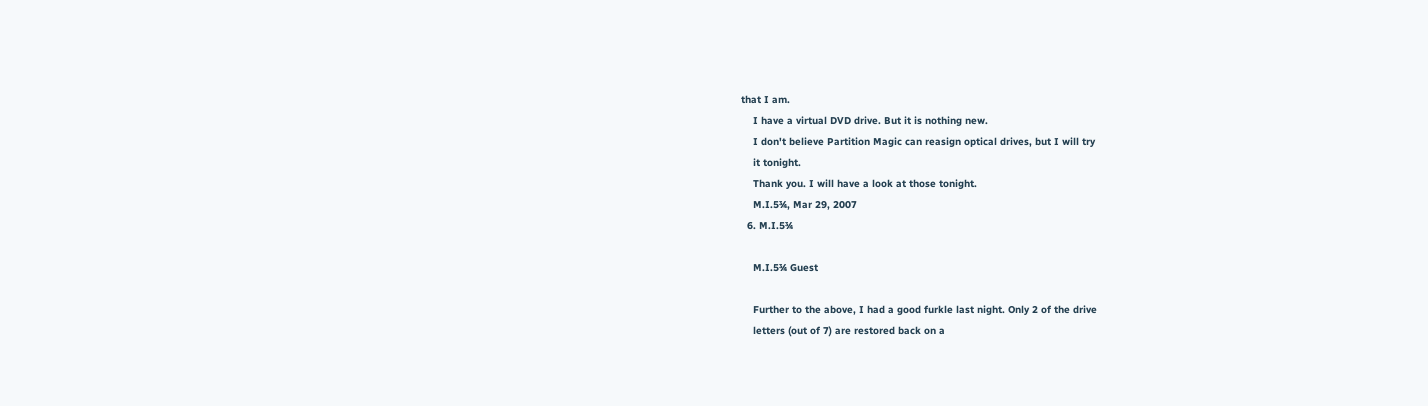that I am.
    I have a virtual DVD drive. But it is nothing new.
    I don't believe Partition Magic can reasign optical drives, but I will try
    it tonight.
    Thank you. I will have a look at those tonight.
    M.I.5¾, Mar 29, 2007
  6. M.I.5¾

    M.I.5¾ Guest

    Further to the above, I had a good furkle last night. Only 2 of the drive
    letters (out of 7) are restored back on a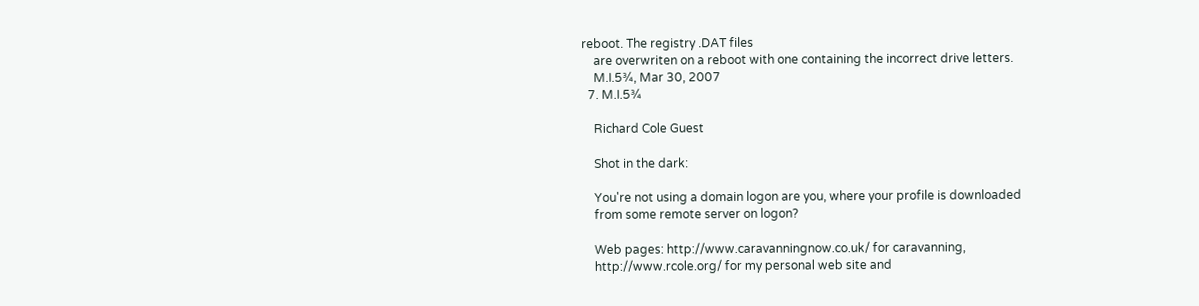reboot. The registry .DAT files
    are overwriten on a reboot with one containing the incorrect drive letters.
    M.I.5¾, Mar 30, 2007
  7. M.I.5¾

    Richard Cole Guest

    Shot in the dark:

    You're not using a domain logon are you, where your profile is downloaded
    from some remote server on logon?

    Web pages: http://www.caravanningnow.co.uk/ for caravanning,
    http://www.rcole.org/ for my personal web site and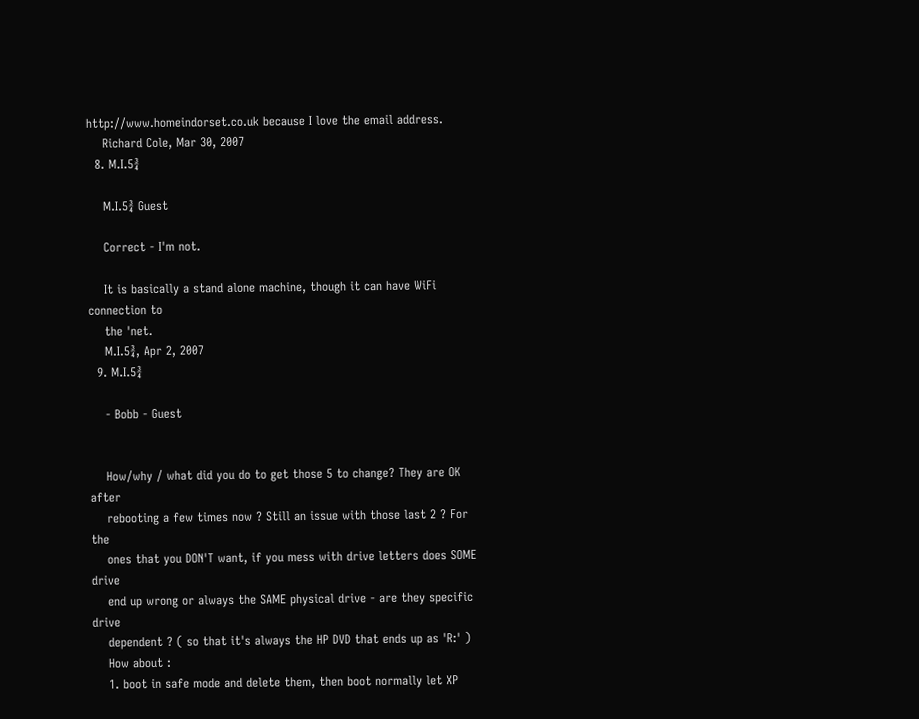http://www.homeindorset.co.uk because I love the email address.
    Richard Cole, Mar 30, 2007
  8. M.I.5¾

    M.I.5¾ Guest

    Correct - I'm not.

    It is basically a stand alone machine, though it can have WiFi connection to
    the 'net.
    M.I.5¾, Apr 2, 2007
  9. M.I.5¾

    - Bobb - Guest


    How/why / what did you do to get those 5 to change? They are OK after
    rebooting a few times now ? Still an issue with those last 2 ? For the
    ones that you DON'T want, if you mess with drive letters does SOME drive
    end up wrong or always the SAME physical drive - are they specific drive
    dependent ? ( so that it's always the HP DVD that ends up as 'R:' )
    How about :
    1. boot in safe mode and delete them, then boot normally let XP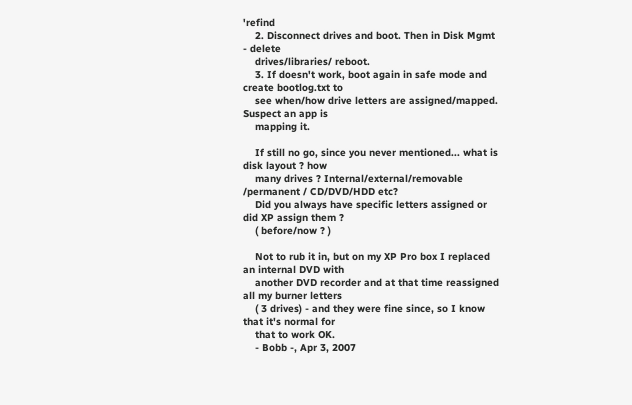'refind
    2. Disconnect drives and boot. Then in Disk Mgmt - delete
    drives/libraries/ reboot.
    3. If doesn't work, boot again in safe mode and create bootlog.txt to
    see when/how drive letters are assigned/mapped. Suspect an app is
    mapping it.

    If still no go, since you never mentioned... what is disk layout ? how
    many drives ? Internal/external/removable /permanent / CD/DVD/HDD etc?
    Did you always have specific letters assigned or did XP assign them ?
    ( before/now ? )

    Not to rub it in, but on my XP Pro box I replaced an internal DVD with
    another DVD recorder and at that time reassigned all my burner letters
    ( 3 drives) - and they were fine since, so I know that it's normal for
    that to work OK.
    - Bobb -, Apr 3, 2007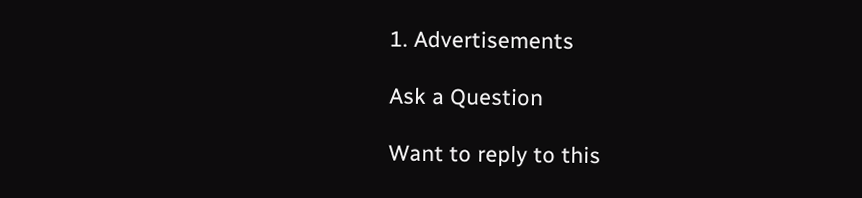1. Advertisements

Ask a Question

Want to reply to this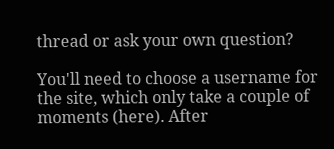thread or ask your own question?

You'll need to choose a username for the site, which only take a couple of moments (here). After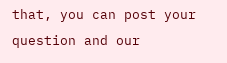that, you can post your question and our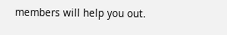members will help you out.